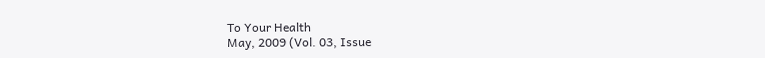To Your Health
May, 2009 (Vol. 03, Issue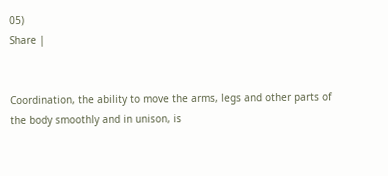05)
Share |


Coordination, the ability to move the arms, legs and other parts of the body smoothly and in unison, is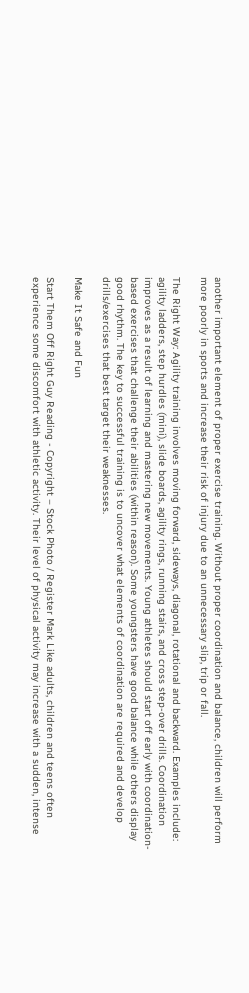another important element of proper exercise training. Without proper coordination and balance, children will perform more poorly in sports and increase their risk of injury due to an unnecessary slip, trip or fall.

The Right Way: Agility training involves moving forward, sideways, diagonal, rotational and backward. Examples include: agility ladders, step hurdles (mini), slide boards, agility rings, running stairs, and cross step-over drills. Coordination improves as a result of learning and mastering new movements. Young athletes should start off early with coordination-based exercises that challenge their abilities (within reason). Some youngsters have good balance while others display good rhythm. The key to successful training is to uncover what elements of coordination are required and develop drills/exercises that best target their weaknesses.

Make It Safe and Fun

Start Them Off Right Guy Reading - Copyright – Stock Photo / Register Mark Like adults, children and teens often experience some discomfort with athletic activity. Their level of physical activity may increase with a sudden, intense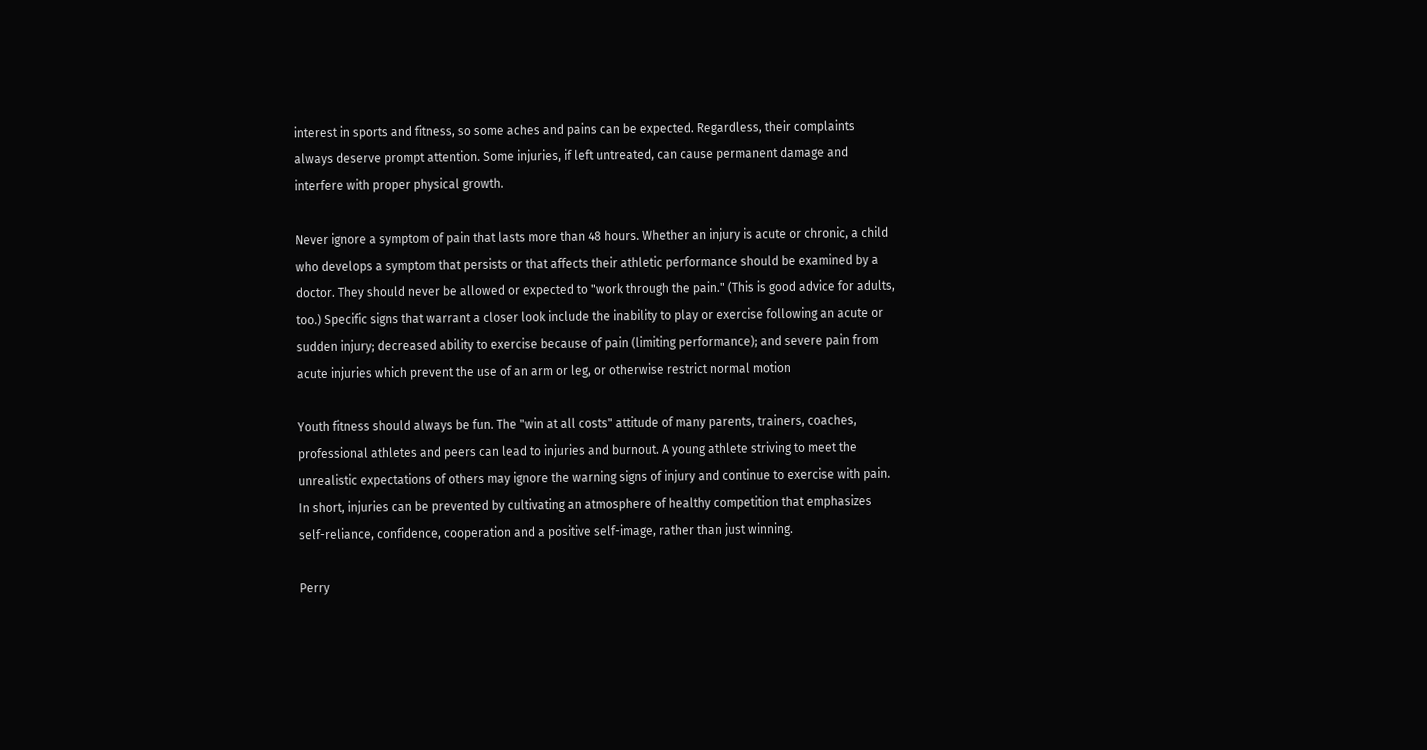interest in sports and fitness, so some aches and pains can be expected. Regardless, their complaints always deserve prompt attention. Some injuries, if left untreated, can cause permanent damage and interfere with proper physical growth.

Never ignore a symptom of pain that lasts more than 48 hours. Whether an injury is acute or chronic, a child who develops a symptom that persists or that affects their athletic performance should be examined by a doctor. They should never be allowed or expected to "work through the pain." (This is good advice for adults, too.) Specific signs that warrant a closer look include the inability to play or exercise following an acute or sudden injury; decreased ability to exercise because of pain (limiting performance); and severe pain from acute injuries which prevent the use of an arm or leg, or otherwise restrict normal motion

Youth fitness should always be fun. The "win at all costs" attitude of many parents, trainers, coaches, professional athletes and peers can lead to injuries and burnout. A young athlete striving to meet the unrealistic expectations of others may ignore the warning signs of injury and continue to exercise with pain. In short, injuries can be prevented by cultivating an atmosphere of healthy competition that emphasizes self-reliance, confidence, cooperation and a positive self-image, rather than just winning.

Perry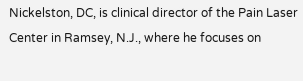Nickelston, DC, is clinical director of the Pain Laser Center in Ramsey, N.J., where he focuses on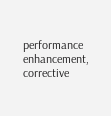performance enhancement, corrective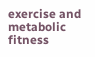exercise and metabolic fitness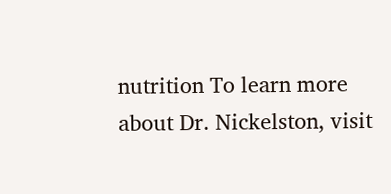nutrition To learn more about Dr. Nickelston, visit